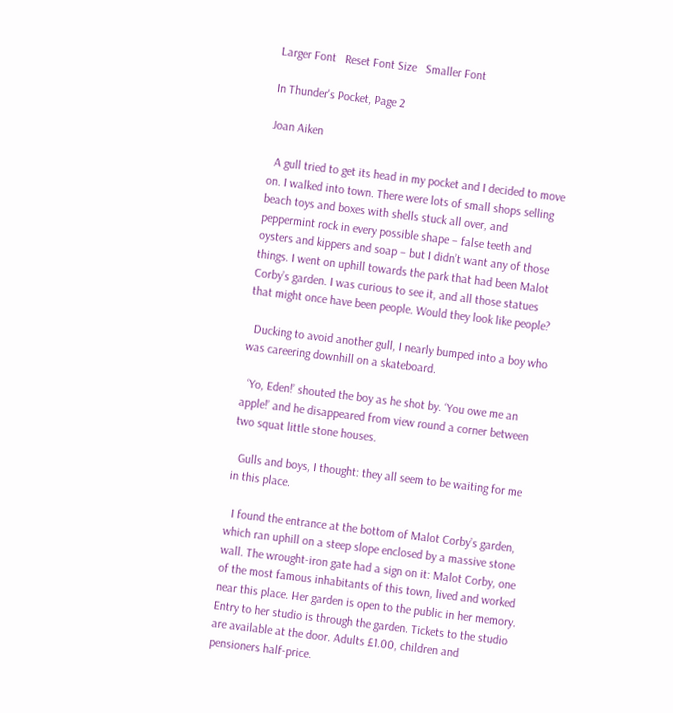Larger Font   Reset Font Size   Smaller Font

In Thunder's Pocket, Page 2

Joan Aiken

  A gull tried to get its head in my pocket and I decided to move on. I walked into town. There were lots of small shops selling beach toys and boxes with shells stuck all over, and peppermint rock in every possible shape – false teeth and oysters and kippers and soap – but I didn’t want any of those things. I went on uphill towards the park that had been Malot Corby’s garden. I was curious to see it, and all those statues that might once have been people. Would they look like people?

  Ducking to avoid another gull, I nearly bumped into a boy who was careering downhill on a skateboard.

  ‘Yo, Eden!’ shouted the boy as he shot by. ‘You owe me an apple!’ and he disappeared from view round a corner between two squat little stone houses.

  Gulls and boys, I thought: they all seem to be waiting for me in this place.

  I found the entrance at the bottom of Malot Corby’s garden, which ran uphill on a steep slope enclosed by a massive stone wall. The wrought-iron gate had a sign on it: Malot Corby, one of the most famous inhabitants of this town, lived and worked near this place. Her garden is open to the public in her memory. Entry to her studio is through the garden. Tickets to the studio are available at the door. Adults £1.00, children and pensioners half-price.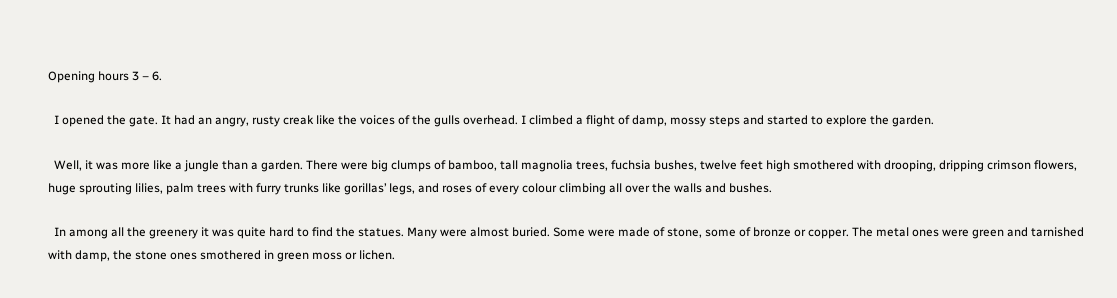Opening hours 3 – 6.

  I opened the gate. It had an angry, rusty creak like the voices of the gulls overhead. I climbed a flight of damp, mossy steps and started to explore the garden.

  Well, it was more like a jungle than a garden. There were big clumps of bamboo, tall magnolia trees, fuchsia bushes, twelve feet high smothered with drooping, dripping crimson flowers, huge sprouting lilies, palm trees with furry trunks like gorillas’ legs, and roses of every colour climbing all over the walls and bushes.

  In among all the greenery it was quite hard to find the statues. Many were almost buried. Some were made of stone, some of bronze or copper. The metal ones were green and tarnished with damp, the stone ones smothered in green moss or lichen.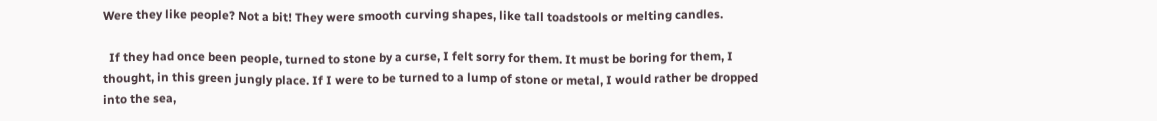Were they like people? Not a bit! They were smooth curving shapes, like tall toadstools or melting candles.

  If they had once been people, turned to stone by a curse, I felt sorry for them. It must be boring for them, I thought, in this green jungly place. If I were to be turned to a lump of stone or metal, I would rather be dropped into the sea,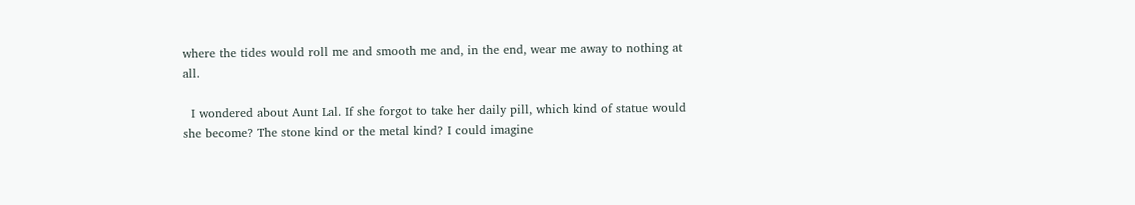where the tides would roll me and smooth me and, in the end, wear me away to nothing at all.

  I wondered about Aunt Lal. If she forgot to take her daily pill, which kind of statue would she become? The stone kind or the metal kind? I could imagine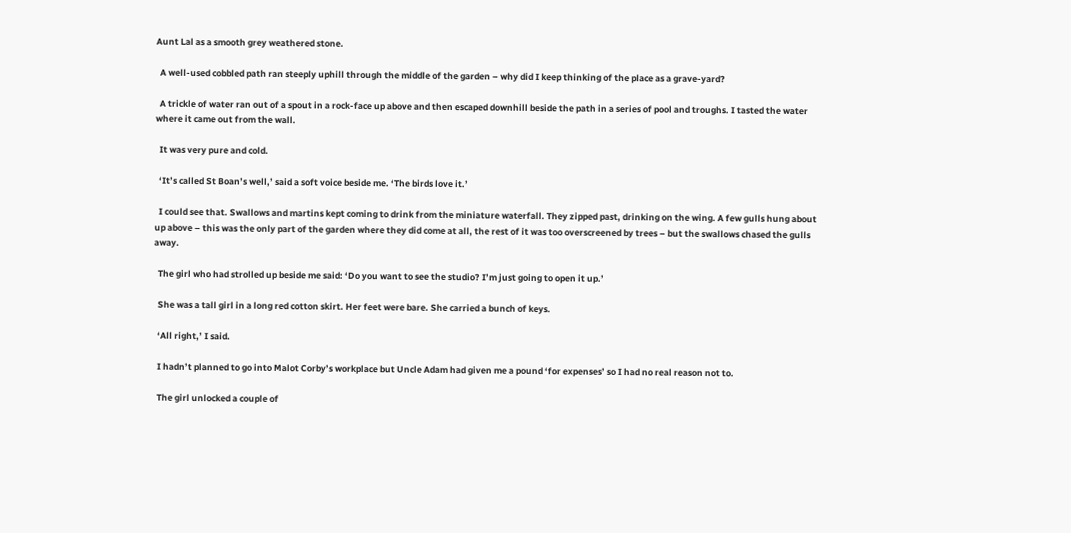Aunt Lal as a smooth grey weathered stone.

  A well-used cobbled path ran steeply uphill through the middle of the garden – why did I keep thinking of the place as a grave-yard?

  A trickle of water ran out of a spout in a rock-face up above and then escaped downhill beside the path in a series of pool and troughs. I tasted the water where it came out from the wall.

  It was very pure and cold.

  ‘It’s called St Boan’s well,’ said a soft voice beside me. ‘The birds love it.’

  I could see that. Swallows and martins kept coming to drink from the miniature waterfall. They zipped past, drinking on the wing. A few gulls hung about up above – this was the only part of the garden where they did come at all, the rest of it was too overscreened by trees – but the swallows chased the gulls away.

  The girl who had strolled up beside me said: ‘Do you want to see the studio? I’m just going to open it up.’

  She was a tall girl in a long red cotton skirt. Her feet were bare. She carried a bunch of keys.

  ‘All right,’ I said.

  I hadn’t planned to go into Malot Corby’s workplace but Uncle Adam had given me a pound ‘for expenses’ so I had no real reason not to.

  The girl unlocked a couple of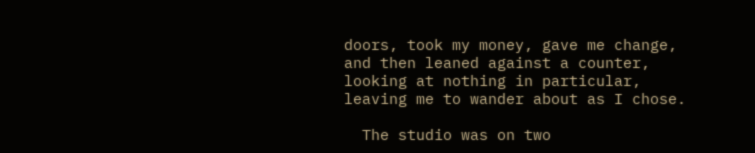doors, took my money, gave me change, and then leaned against a counter, looking at nothing in particular, leaving me to wander about as I chose.

  The studio was on two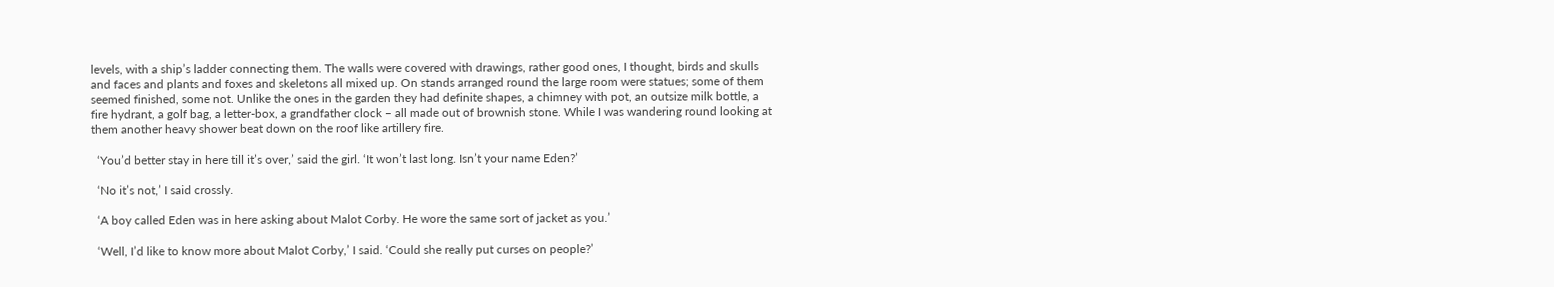levels, with a ship’s ladder connecting them. The walls were covered with drawings, rather good ones, I thought, birds and skulls and faces and plants and foxes and skeletons all mixed up. On stands arranged round the large room were statues; some of them seemed finished, some not. Unlike the ones in the garden they had definite shapes, a chimney with pot, an outsize milk bottle, a fire hydrant, a golf bag, a letter-box, a grandfather clock – all made out of brownish stone. While I was wandering round looking at them another heavy shower beat down on the roof like artillery fire.

  ‘You’d better stay in here till it’s over,’ said the girl. ‘It won’t last long. Isn’t your name Eden?’

  ‘No it’s not,’ I said crossly.

  ‘A boy called Eden was in here asking about Malot Corby. He wore the same sort of jacket as you.’

  ‘Well, I’d like to know more about Malot Corby,’ I said. ‘Could she really put curses on people?’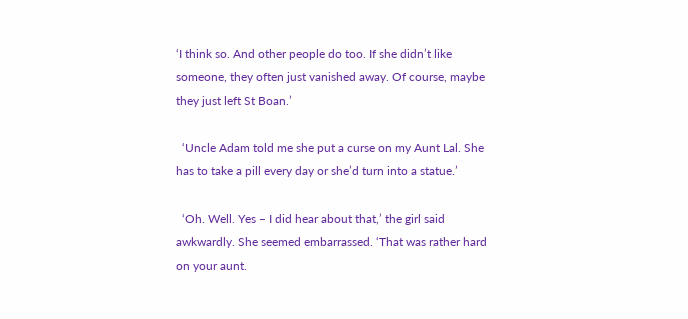‘I think so. And other people do too. If she didn’t like someone, they often just vanished away. Of course, maybe they just left St Boan.’

  ‘Uncle Adam told me she put a curse on my Aunt Lal. She has to take a pill every day or she’d turn into a statue.’

  ‘Oh. Well. Yes – I did hear about that,’ the girl said awkwardly. She seemed embarrassed. ‘That was rather hard on your aunt.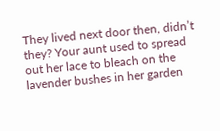They lived next door then, didn’t they? Your aunt used to spread out her lace to bleach on the lavender bushes in her garden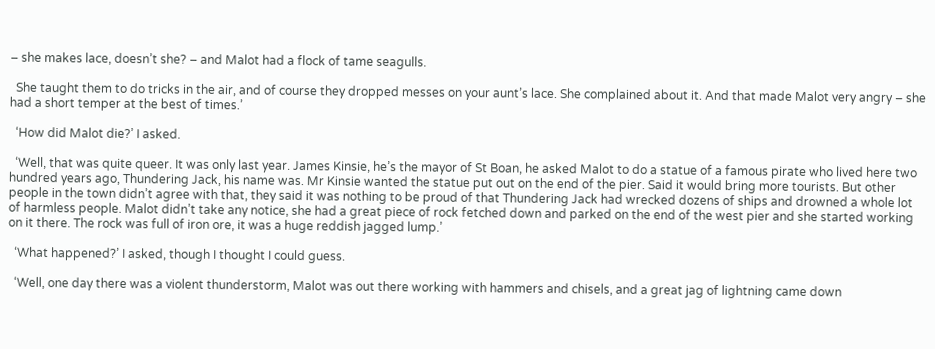– she makes lace, doesn’t she? – and Malot had a flock of tame seagulls.

  She taught them to do tricks in the air, and of course they dropped messes on your aunt’s lace. She complained about it. And that made Malot very angry – she had a short temper at the best of times.’

  ‘How did Malot die?’ I asked.

  ‘Well, that was quite queer. It was only last year. James Kinsie, he’s the mayor of St Boan, he asked Malot to do a statue of a famous pirate who lived here two hundred years ago, Thundering Jack, his name was. Mr Kinsie wanted the statue put out on the end of the pier. Said it would bring more tourists. But other people in the town didn’t agree with that, they said it was nothing to be proud of that Thundering Jack had wrecked dozens of ships and drowned a whole lot of harmless people. Malot didn’t take any notice, she had a great piece of rock fetched down and parked on the end of the west pier and she started working on it there. The rock was full of iron ore, it was a huge reddish jagged lump.’

  ‘What happened?’ I asked, though I thought I could guess.

  ‘Well, one day there was a violent thunderstorm, Malot was out there working with hammers and chisels, and a great jag of lightning came down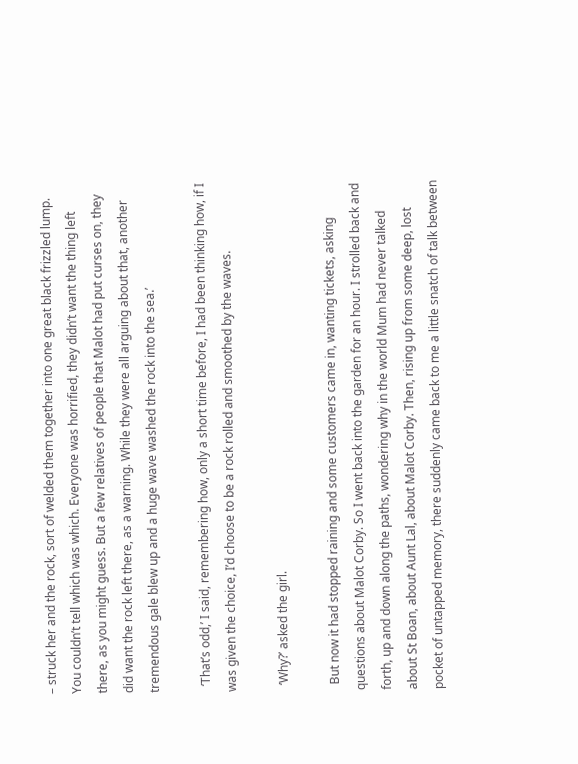– struck her and the rock, sort of welded them together into one great black frizzled lump. You couldn’t tell which was which. Everyone was horrified, they didn’t want the thing left there, as you might guess. But a few relatives of people that Malot had put curses on, they did want the rock left there, as a warning. While they were all arguing about that, another tremendous gale blew up and a huge wave washed the rock into the sea.’

  ‘That’s odd,’ I said, remembering how, only a short time before, I had been thinking how, if I was given the choice, I’d choose to be a rock rolled and smoothed by the waves.

  ‘Why?’ asked the girl.

  But now it had stopped raining and some customers came in, wanting tickets, asking questions about Malot Corby. So I went back into the garden for an hour. I strolled back and forth, up and down along the paths, wondering why in the world Mum had never talked about St Boan, about Aunt Lal, about Malot Corby. Then, rising up from some deep, lost pocket of untapped memory, there suddenly came back to me a little snatch of talk between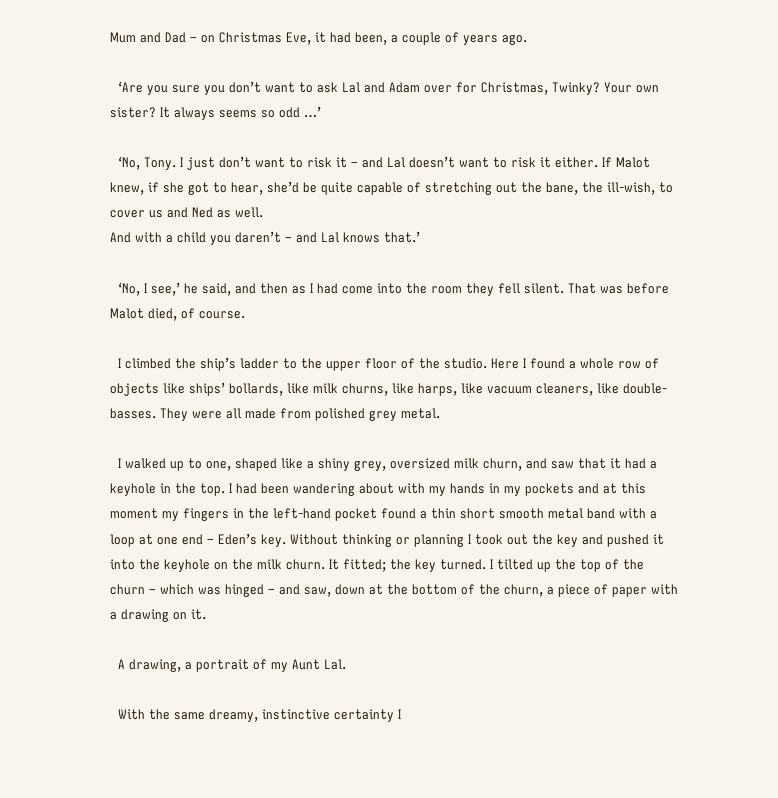Mum and Dad – on Christmas Eve, it had been, a couple of years ago.

  ‘Are you sure you don’t want to ask Lal and Adam over for Christmas, Twinky? Your own sister? It always seems so odd …’

  ‘No, Tony. I just don’t want to risk it – and Lal doesn’t want to risk it either. If Malot knew, if she got to hear, she’d be quite capable of stretching out the bane, the ill-wish, to cover us and Ned as well.
And with a child you daren’t – and Lal knows that.’

  ‘No, I see,’ he said, and then as I had come into the room they fell silent. That was before Malot died, of course.

  I climbed the ship’s ladder to the upper floor of the studio. Here I found a whole row of objects like ships’ bollards, like milk churns, like harps, like vacuum cleaners, like double-basses. They were all made from polished grey metal.

  I walked up to one, shaped like a shiny grey, oversized milk churn, and saw that it had a keyhole in the top. I had been wandering about with my hands in my pockets and at this moment my fingers in the left-hand pocket found a thin short smooth metal band with a loop at one end – Eden’s key. Without thinking or planning I took out the key and pushed it into the keyhole on the milk churn. It fitted; the key turned. I tilted up the top of the churn – which was hinged – and saw, down at the bottom of the churn, a piece of paper with a drawing on it.

  A drawing, a portrait of my Aunt Lal.

  With the same dreamy, instinctive certainty I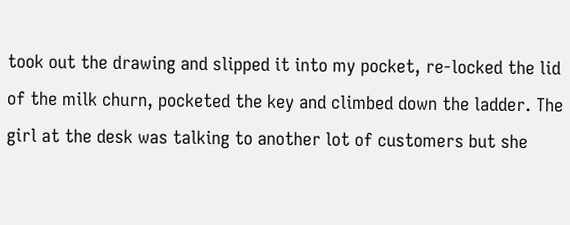took out the drawing and slipped it into my pocket, re-locked the lid of the milk churn, pocketed the key and climbed down the ladder. The girl at the desk was talking to another lot of customers but she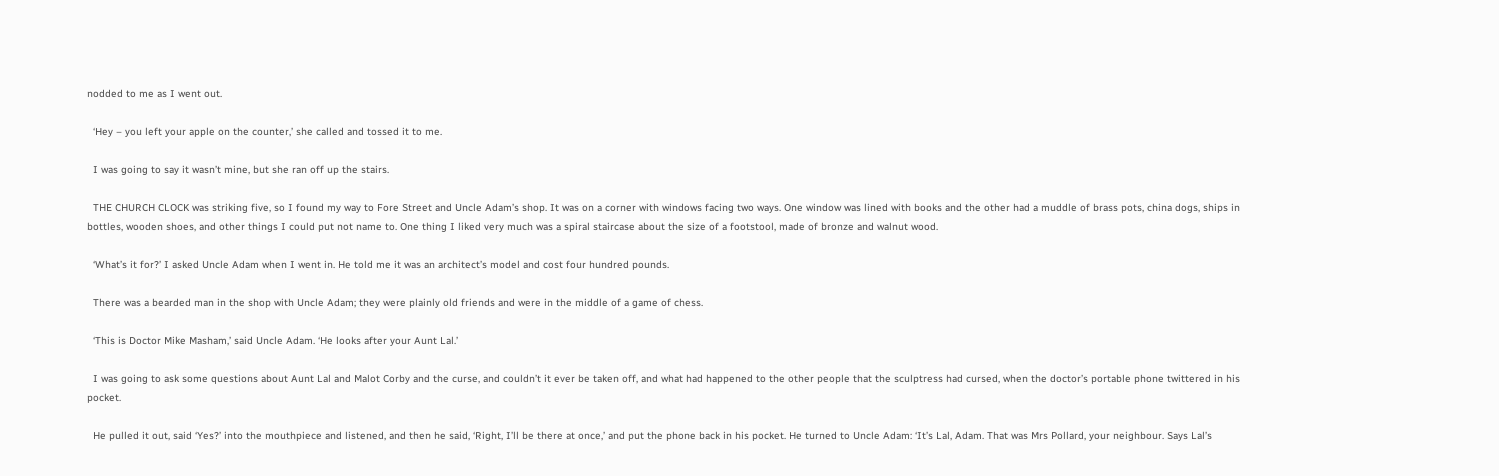nodded to me as I went out.

  ‘Hey – you left your apple on the counter,’ she called and tossed it to me.

  I was going to say it wasn’t mine, but she ran off up the stairs.

  THE CHURCH CLOCK was striking five, so I found my way to Fore Street and Uncle Adam’s shop. It was on a corner with windows facing two ways. One window was lined with books and the other had a muddle of brass pots, china dogs, ships in bottles, wooden shoes, and other things I could put not name to. One thing I liked very much was a spiral staircase about the size of a footstool, made of bronze and walnut wood.

  ‘What’s it for?’ I asked Uncle Adam when I went in. He told me it was an architect’s model and cost four hundred pounds.

  There was a bearded man in the shop with Uncle Adam; they were plainly old friends and were in the middle of a game of chess.

  ‘This is Doctor Mike Masham,’ said Uncle Adam. ‘He looks after your Aunt Lal.’

  I was going to ask some questions about Aunt Lal and Malot Corby and the curse, and couldn’t it ever be taken off, and what had happened to the other people that the sculptress had cursed, when the doctor’s portable phone twittered in his pocket.

  He pulled it out, said ‘Yes?’ into the mouthpiece and listened, and then he said, ‘Right, I’ll be there at once,’ and put the phone back in his pocket. He turned to Uncle Adam: ‘It’s Lal, Adam. That was Mrs Pollard, your neighbour. Says Lal’s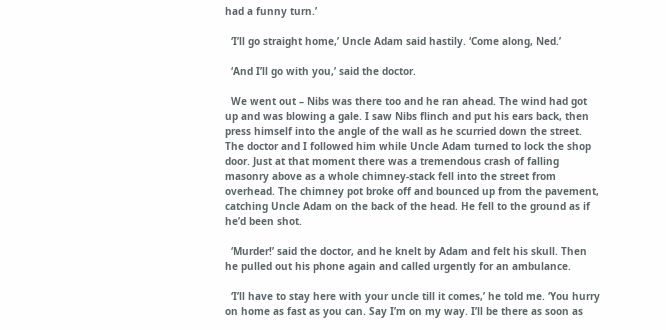had a funny turn.’

  ‘I’ll go straight home,’ Uncle Adam said hastily. ‘Come along, Ned.’

  ‘And I’ll go with you,’ said the doctor.

  We went out – Nibs was there too and he ran ahead. The wind had got up and was blowing a gale. I saw Nibs flinch and put his ears back, then press himself into the angle of the wall as he scurried down the street. The doctor and I followed him while Uncle Adam turned to lock the shop door. Just at that moment there was a tremendous crash of falling masonry above as a whole chimney-stack fell into the street from overhead. The chimney pot broke off and bounced up from the pavement, catching Uncle Adam on the back of the head. He fell to the ground as if he’d been shot.

  ‘Murder!’ said the doctor, and he knelt by Adam and felt his skull. Then he pulled out his phone again and called urgently for an ambulance.

  ‘I’ll have to stay here with your uncle till it comes,’ he told me. ‘You hurry on home as fast as you can. Say I’m on my way. I’ll be there as soon as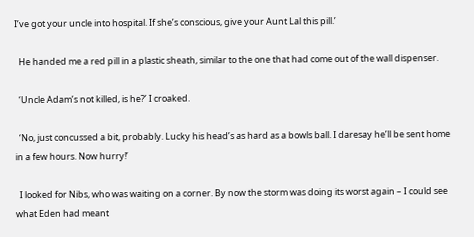I’ve got your uncle into hospital. If she’s conscious, give your Aunt Lal this pill.’

  He handed me a red pill in a plastic sheath, similar to the one that had come out of the wall dispenser.

  ‘Uncle Adam’s not killed, is he?’ I croaked.

  ‘No, just concussed a bit, probably. Lucky his head’s as hard as a bowls ball. I daresay he’ll be sent home in a few hours. Now hurry!’

  I looked for Nibs, who was waiting on a corner. By now the storm was doing its worst again – I could see what Eden had meant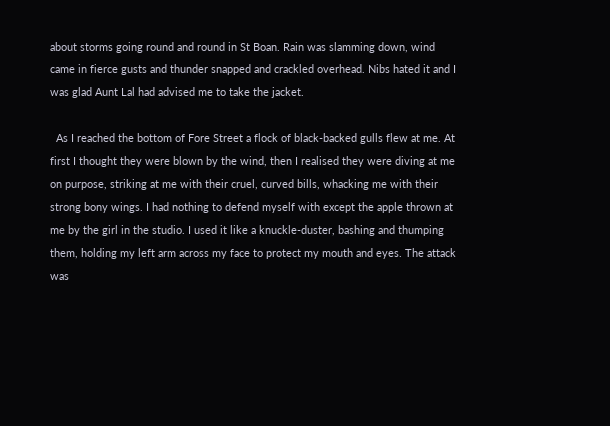about storms going round and round in St Boan. Rain was slamming down, wind came in fierce gusts and thunder snapped and crackled overhead. Nibs hated it and I was glad Aunt Lal had advised me to take the jacket.

  As I reached the bottom of Fore Street a flock of black-backed gulls flew at me. At first I thought they were blown by the wind, then I realised they were diving at me on purpose, striking at me with their cruel, curved bills, whacking me with their strong bony wings. I had nothing to defend myself with except the apple thrown at me by the girl in the studio. I used it like a knuckle-duster, bashing and thumping them, holding my left arm across my face to protect my mouth and eyes. The attack was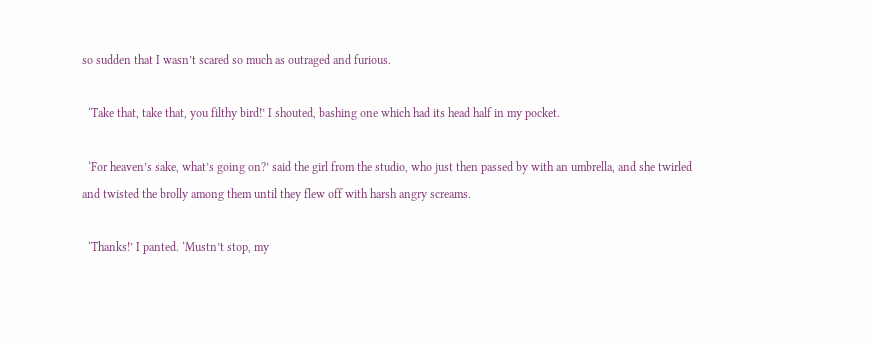so sudden that I wasn’t scared so much as outraged and furious.

  ‘Take that, take that, you filthy bird!’ I shouted, bashing one which had its head half in my pocket.

  ‘For heaven’s sake, what’s going on?’ said the girl from the studio, who just then passed by with an umbrella, and she twirled and twisted the brolly among them until they flew off with harsh angry screams.

  ‘Thanks!’ I panted. ‘Mustn’t stop, my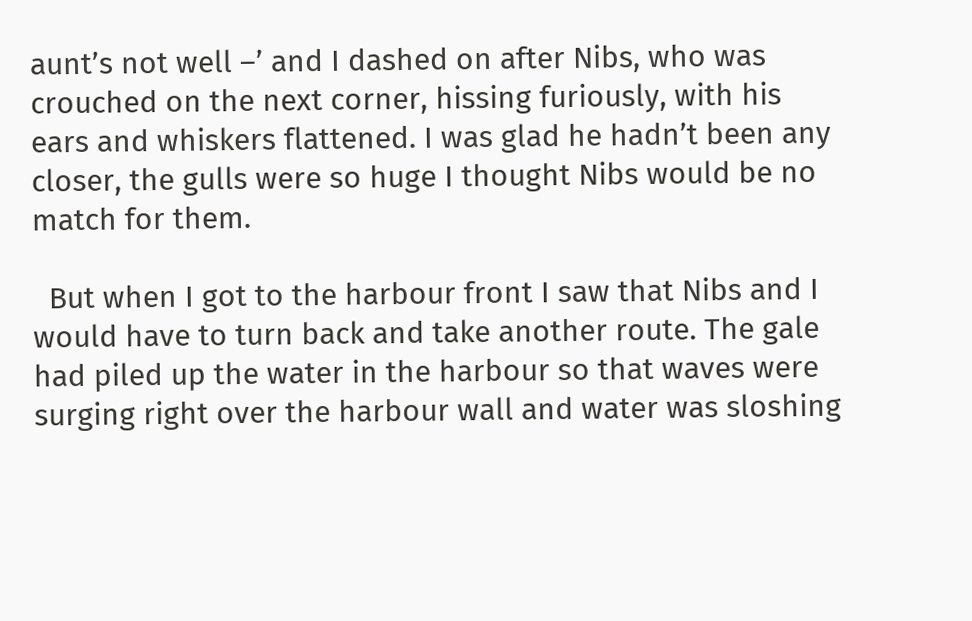aunt’s not well –’ and I dashed on after Nibs, who was crouched on the next corner, hissing furiously, with his ears and whiskers flattened. I was glad he hadn’t been any closer, the gulls were so huge I thought Nibs would be no match for them.

  But when I got to the harbour front I saw that Nibs and I would have to turn back and take another route. The gale had piled up the water in the harbour so that waves were surging right over the harbour wall and water was sloshing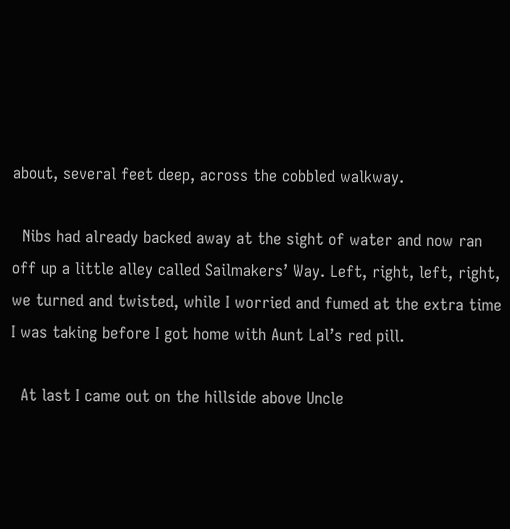about, several feet deep, across the cobbled walkway.

  Nibs had already backed away at the sight of water and now ran off up a little alley called Sailmakers’ Way. Left, right, left, right, we turned and twisted, while I worried and fumed at the extra time I was taking before I got home with Aunt Lal’s red pill.

  At last I came out on the hillside above Uncle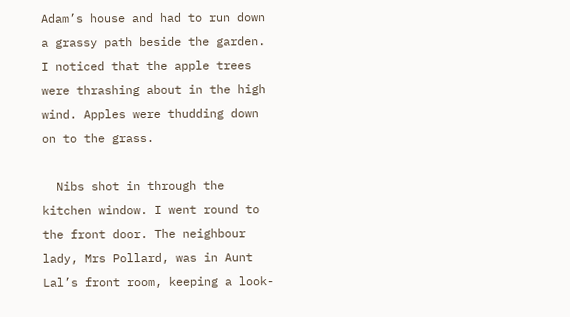Adam’s house and had to run down a grassy path beside the garden. I noticed that the apple trees were thrashing about in the high wind. Apples were thudding down on to the grass.

  Nibs shot in through the kitchen window. I went round to the front door. The neighbour lady, Mrs Pollard, was in Aunt Lal’s front room, keeping a look-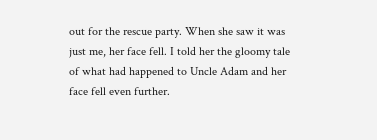out for the rescue party. When she saw it was just me, her face fell. I told her the gloomy tale of what had happened to Uncle Adam and her face fell even further.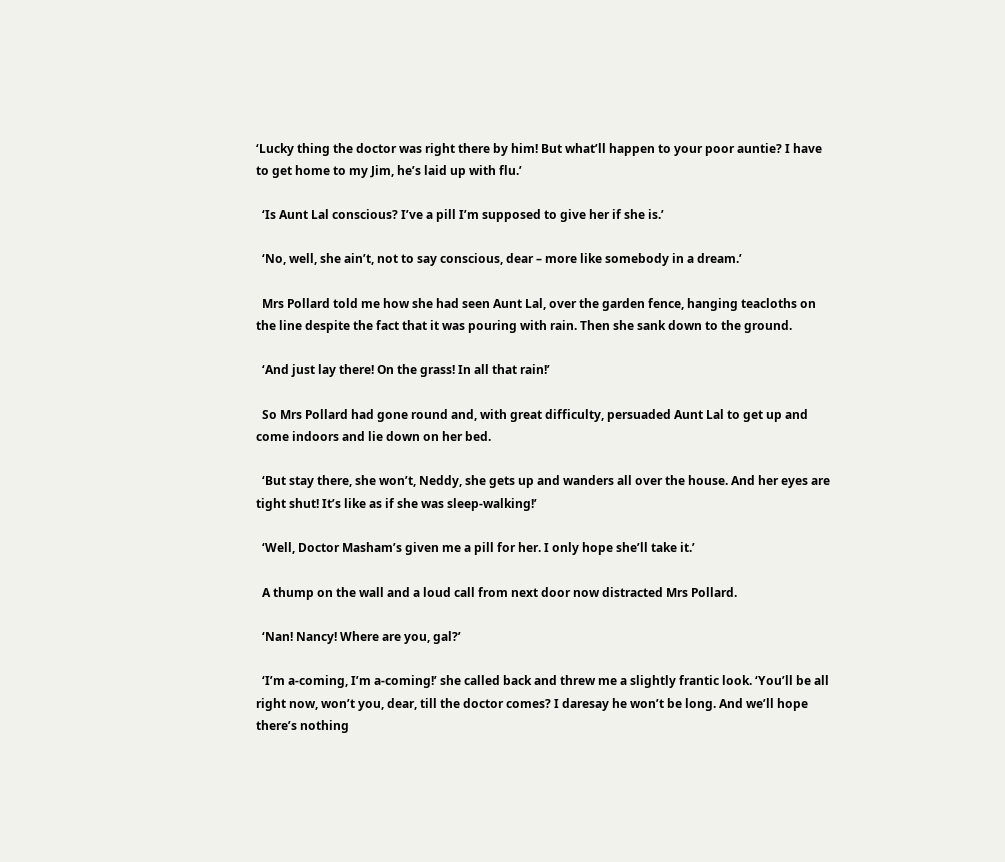‘Lucky thing the doctor was right there by him! But what’ll happen to your poor auntie? I have to get home to my Jim, he’s laid up with flu.’

  ‘Is Aunt Lal conscious? I’ve a pill I’m supposed to give her if she is.’

  ‘No, well, she ain’t, not to say conscious, dear – more like somebody in a dream.’

  Mrs Pollard told me how she had seen Aunt Lal, over the garden fence, hanging teacloths on the line despite the fact that it was pouring with rain. Then she sank down to the ground.

  ‘And just lay there! On the grass! In all that rain!’

  So Mrs Pollard had gone round and, with great difficulty, persuaded Aunt Lal to get up and come indoors and lie down on her bed.

  ‘But stay there, she won’t, Neddy, she gets up and wanders all over the house. And her eyes are tight shut! It’s like as if she was sleep-walking!’

  ‘Well, Doctor Masham’s given me a pill for her. I only hope she’ll take it.’

  A thump on the wall and a loud call from next door now distracted Mrs Pollard.

  ‘Nan! Nancy! Where are you, gal?’

  ‘I’m a-coming, I’m a-coming!’ she called back and threw me a slightly frantic look. ‘You’ll be all right now, won’t you, dear, till the doctor comes? I daresay he won’t be long. And we’ll hope there’s nothing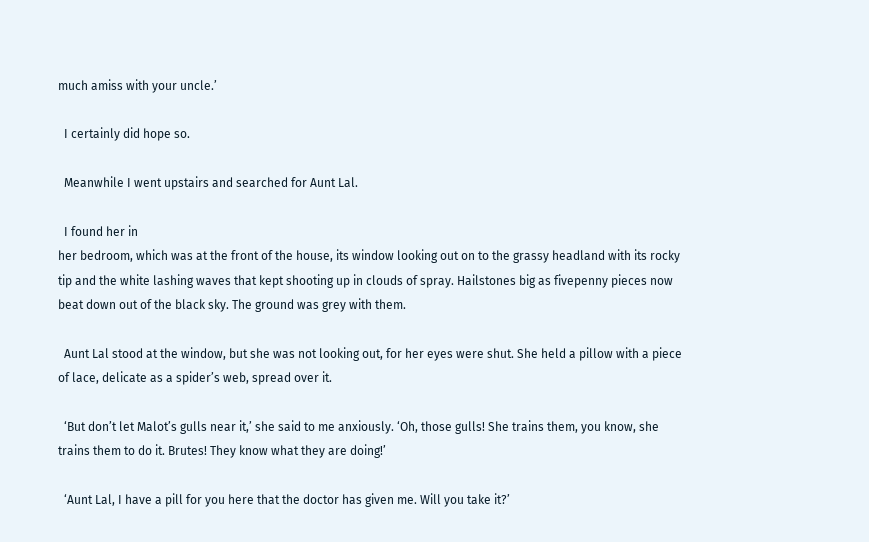much amiss with your uncle.’

  I certainly did hope so.

  Meanwhile I went upstairs and searched for Aunt Lal.

  I found her in
her bedroom, which was at the front of the house, its window looking out on to the grassy headland with its rocky tip and the white lashing waves that kept shooting up in clouds of spray. Hailstones big as fivepenny pieces now beat down out of the black sky. The ground was grey with them.

  Aunt Lal stood at the window, but she was not looking out, for her eyes were shut. She held a pillow with a piece of lace, delicate as a spider’s web, spread over it.

  ‘But don’t let Malot’s gulls near it,’ she said to me anxiously. ‘Oh, those gulls! She trains them, you know, she trains them to do it. Brutes! They know what they are doing!’

  ‘Aunt Lal, I have a pill for you here that the doctor has given me. Will you take it?’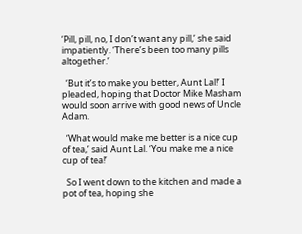‘Pill, pill, no, I don’t want any pill,’ she said impatiently. ‘There’s been too many pills altogether.’

  ‘But it’s to make you better, Aunt Lal!’ I pleaded, hoping that Doctor Mike Masham would soon arrive with good news of Uncle Adam.

  ‘What would make me better is a nice cup of tea,’ said Aunt Lal. ‘You make me a nice cup of tea!’

  So I went down to the kitchen and made a pot of tea, hoping she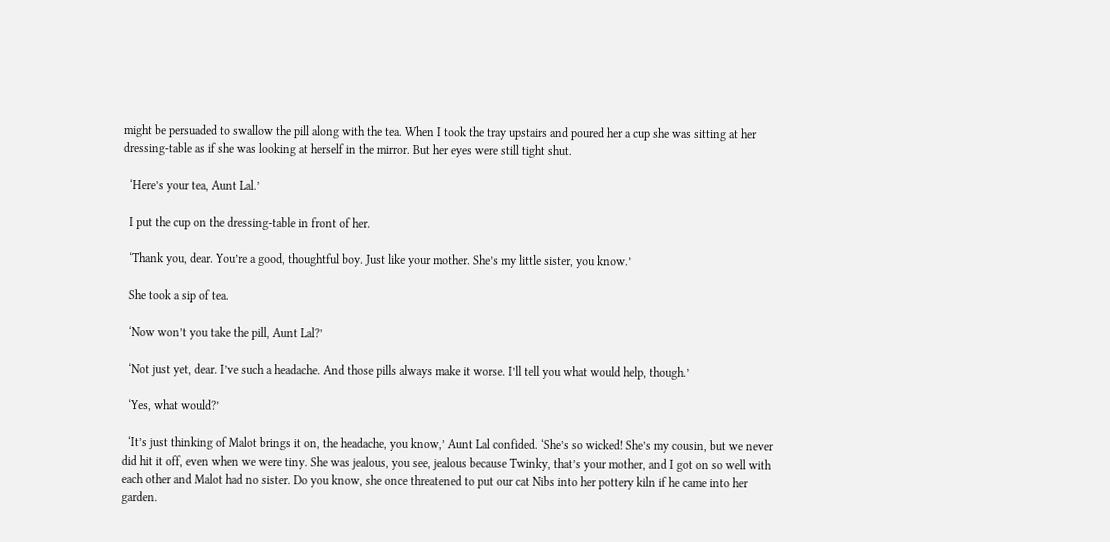might be persuaded to swallow the pill along with the tea. When I took the tray upstairs and poured her a cup she was sitting at her dressing-table as if she was looking at herself in the mirror. But her eyes were still tight shut.

  ‘Here’s your tea, Aunt Lal.’

  I put the cup on the dressing-table in front of her.

  ‘Thank you, dear. You’re a good, thoughtful boy. Just like your mother. She’s my little sister, you know.’

  She took a sip of tea.

  ‘Now won’t you take the pill, Aunt Lal?’

  ‘Not just yet, dear. I’ve such a headache. And those pills always make it worse. I’ll tell you what would help, though.’

  ‘Yes, what would?’

  ‘It’s just thinking of Malot brings it on, the headache, you know,’ Aunt Lal confided. ‘She’s so wicked! She’s my cousin, but we never did hit it off, even when we were tiny. She was jealous, you see, jealous because Twinky, that’s your mother, and I got on so well with each other and Malot had no sister. Do you know, she once threatened to put our cat Nibs into her pottery kiln if he came into her garden.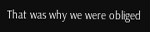That was why we were obliged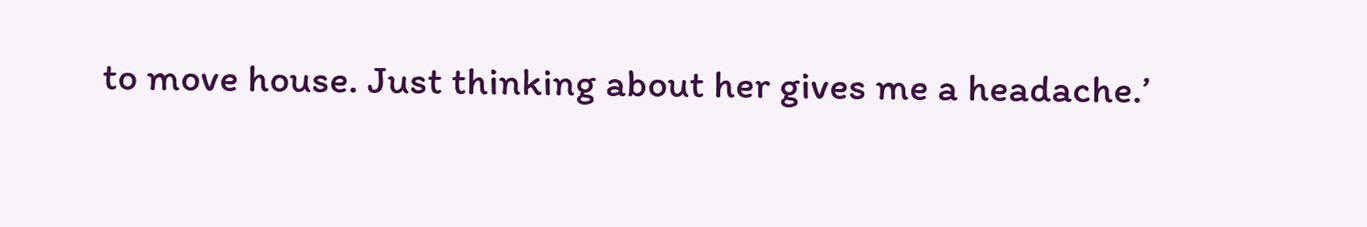to move house. Just thinking about her gives me a headache.’